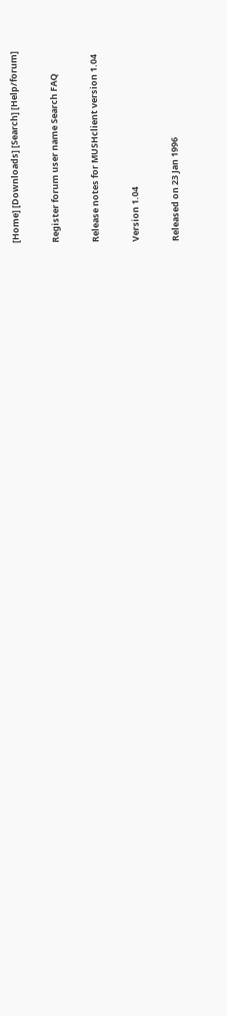[Home] [Downloads] [Search] [Help/forum]

Register forum user name Search FAQ

Release notes for MUSHclient version 1.04

Version 1.04

Released on 23 Jan 1996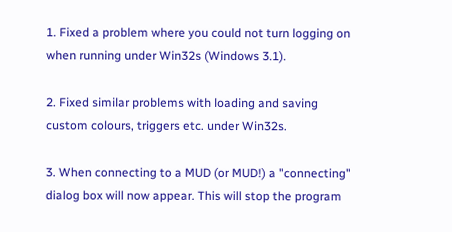1. Fixed a problem where you could not turn logging on when running under Win32s (Windows 3.1).

2. Fixed similar problems with loading and saving custom colours, triggers etc. under Win32s.

3. When connecting to a MUD (or MUD!) a "connecting" dialog box will now appear. This will stop the program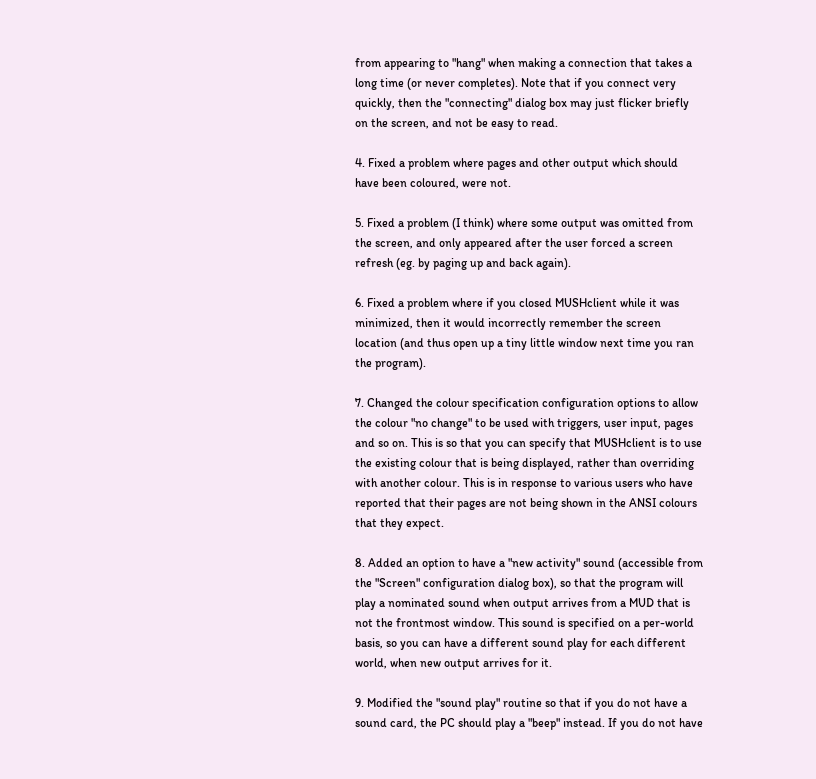from appearing to "hang" when making a connection that takes a long time (or never completes). Note that if you connect very quickly, then the "connecting" dialog box may just flicker briefly on the screen, and not be easy to read.

4. Fixed a problem where pages and other output which should have been coloured, were not.

5. Fixed a problem (I think) where some output was omitted from the screen, and only appeared after the user forced a screen refresh (eg. by paging up and back again).

6. Fixed a problem where if you closed MUSHclient while it was minimized, then it would incorrectly remember the screen location (and thus open up a tiny little window next time you ran the program).

7. Changed the colour specification configuration options to allow the colour "no change" to be used with triggers, user input, pages and so on. This is so that you can specify that MUSHclient is to use the existing colour that is being displayed, rather than overriding with another colour. This is in response to various users who have reported that their pages are not being shown in the ANSI colours that they expect.

8. Added an option to have a "new activity" sound (accessible from the "Screen" configuration dialog box), so that the program will play a nominated sound when output arrives from a MUD that is not the frontmost window. This sound is specified on a per-world basis, so you can have a different sound play for each different world, when new output arrives for it.

9. Modified the "sound play" routine so that if you do not have a sound card, the PC should play a "beep" instead. If you do not have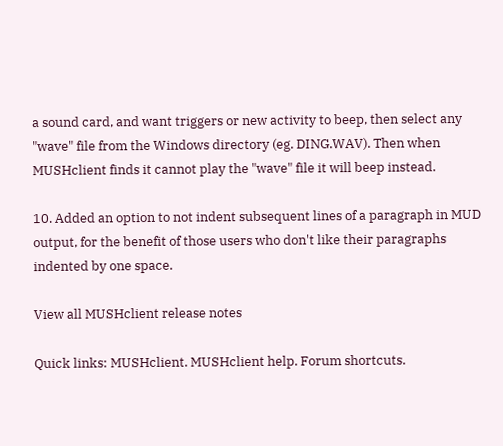a sound card, and want triggers or new activity to beep, then select any "wave" file from the Windows directory (eg. DING.WAV). Then when MUSHclient finds it cannot play the "wave" file it will beep instead.

10. Added an option to not indent subsequent lines of a paragraph in MUD output, for the benefit of those users who don't like their paragraphs indented by one space.

View all MUSHclient release notes

Quick links: MUSHclient. MUSHclient help. Forum shortcuts.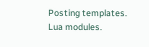Posting templates. Lua modules.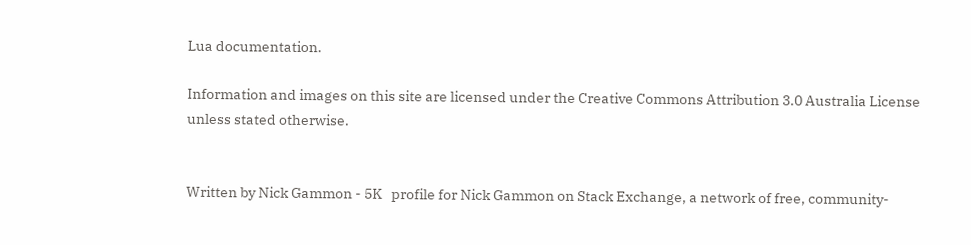Lua documentation.

Information and images on this site are licensed under the Creative Commons Attribution 3.0 Australia License unless stated otherwise.


Written by Nick Gammon - 5K   profile for Nick Gammon on Stack Exchange, a network of free, community-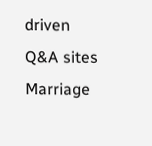driven Q&A sites   Marriage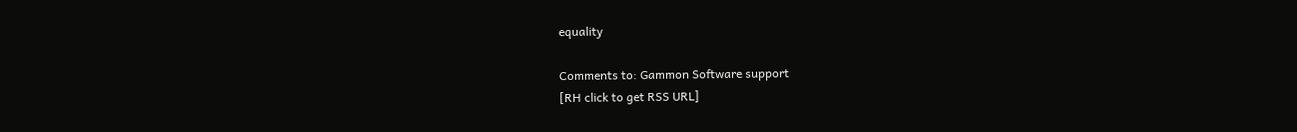equality

Comments to: Gammon Software support
[RH click to get RSS URL]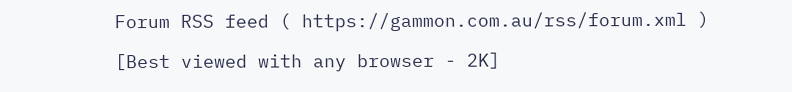Forum RSS feed ( https://gammon.com.au/rss/forum.xml )

[Best viewed with any browser - 2K]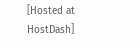[Hosted at HostDash]